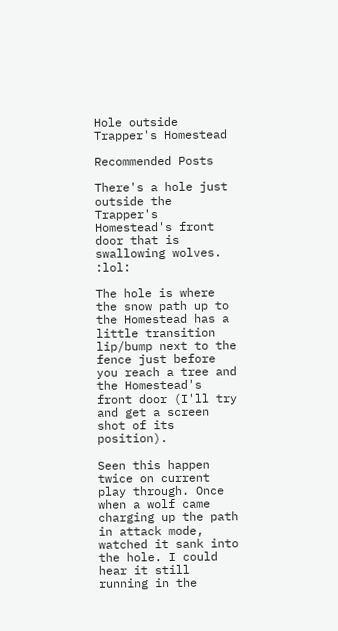Hole outside Trapper's Homestead

Recommended Posts

There's a hole just outside the Trapper's Homestead's front door that is swallowing wolves. :lol:

The hole is where the snow path up to the Homestead has a little transition lip/bump next to the fence just before you reach a tree and the Homestead's front door (I'll try and get a screen shot of its position).

Seen this happen twice on current play through. Once when a wolf came charging up the path in attack mode, watched it sank into the hole. I could hear it still running in the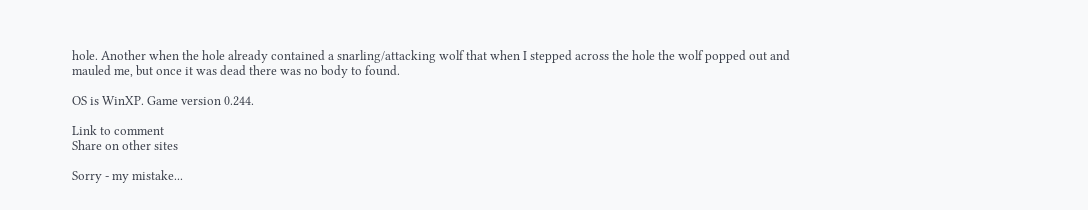hole. Another when the hole already contained a snarling/attacking wolf that when I stepped across the hole the wolf popped out and mauled me, but once it was dead there was no body to found.

OS is WinXP. Game version 0.244.

Link to comment
Share on other sites

Sorry - my mistake...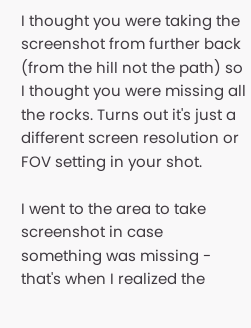I thought you were taking the screenshot from further back (from the hill not the path) so I thought you were missing all the rocks. Turns out it's just a different screen resolution or FOV setting in your shot.

I went to the area to take screenshot in case something was missing - that's when I realized the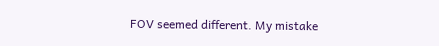FOV seemed different. My mistake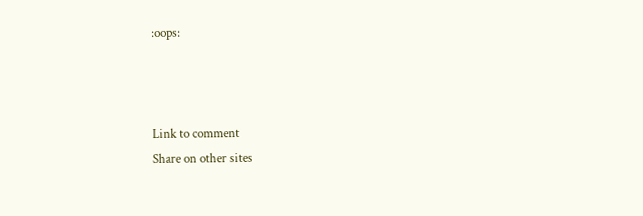:oops:



Link to comment
Share on other sites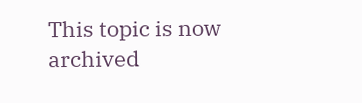This topic is now archived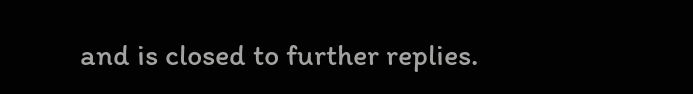and is closed to further replies.